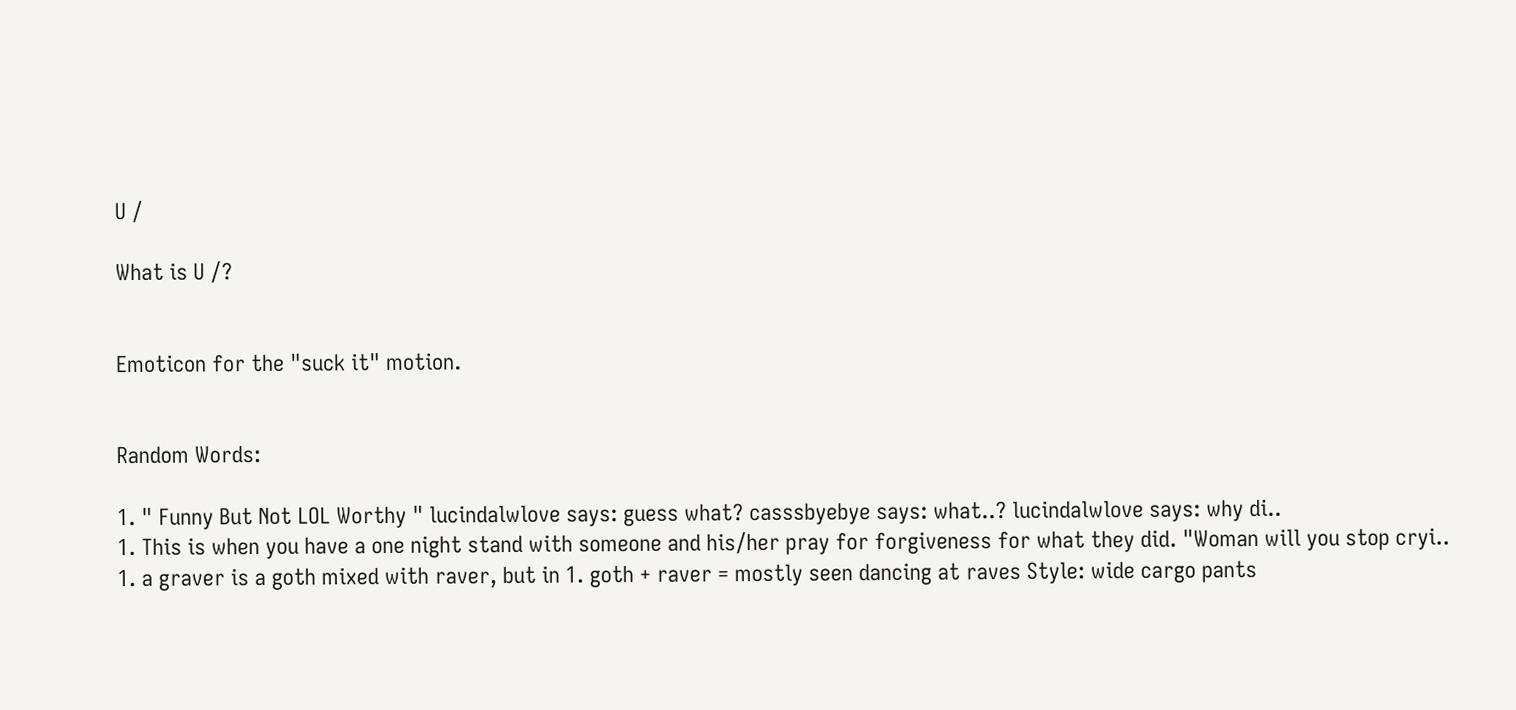U /

What is U /?


Emoticon for the "suck it" motion.


Random Words:

1. " Funny But Not LOL Worthy " lucindalwlove says: guess what? casssbyebye says: what..? lucindalwlove says: why di..
1. This is when you have a one night stand with someone and his/her pray for forgiveness for what they did. "Woman will you stop cryi..
1. a graver is a goth mixed with raver, but in 1. goth + raver = mostly seen dancing at raves Style: wide cargo pants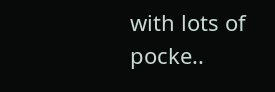with lots of pocke..